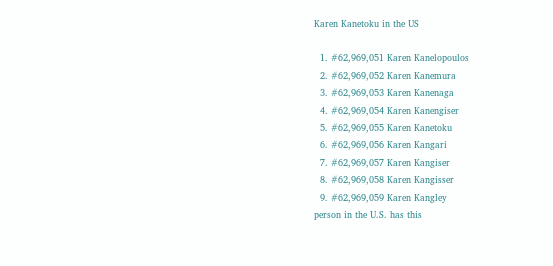Karen Kanetoku in the US

  1. #62,969,051 Karen Kanelopoulos
  2. #62,969,052 Karen Kanemura
  3. #62,969,053 Karen Kanenaga
  4. #62,969,054 Karen Kanengiser
  5. #62,969,055 Karen Kanetoku
  6. #62,969,056 Karen Kangari
  7. #62,969,057 Karen Kangiser
  8. #62,969,058 Karen Kangisser
  9. #62,969,059 Karen Kangley
person in the U.S. has this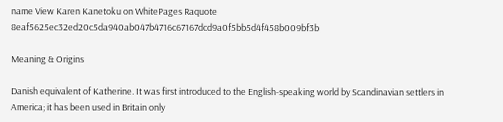name View Karen Kanetoku on WhitePages Raquote 8eaf5625ec32ed20c5da940ab047b4716c67167dcd9a0f5bb5d4f458b009bf3b

Meaning & Origins

Danish equivalent of Katherine. It was first introduced to the English-speaking world by Scandinavian settlers in America; it has been used in Britain only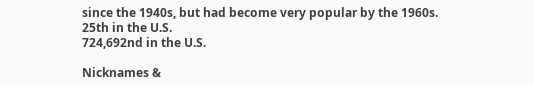since the 1940s, but had become very popular by the 1960s.
25th in the U.S.
724,692nd in the U.S.

Nicknames &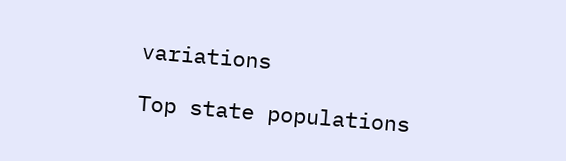variations

Top state populations